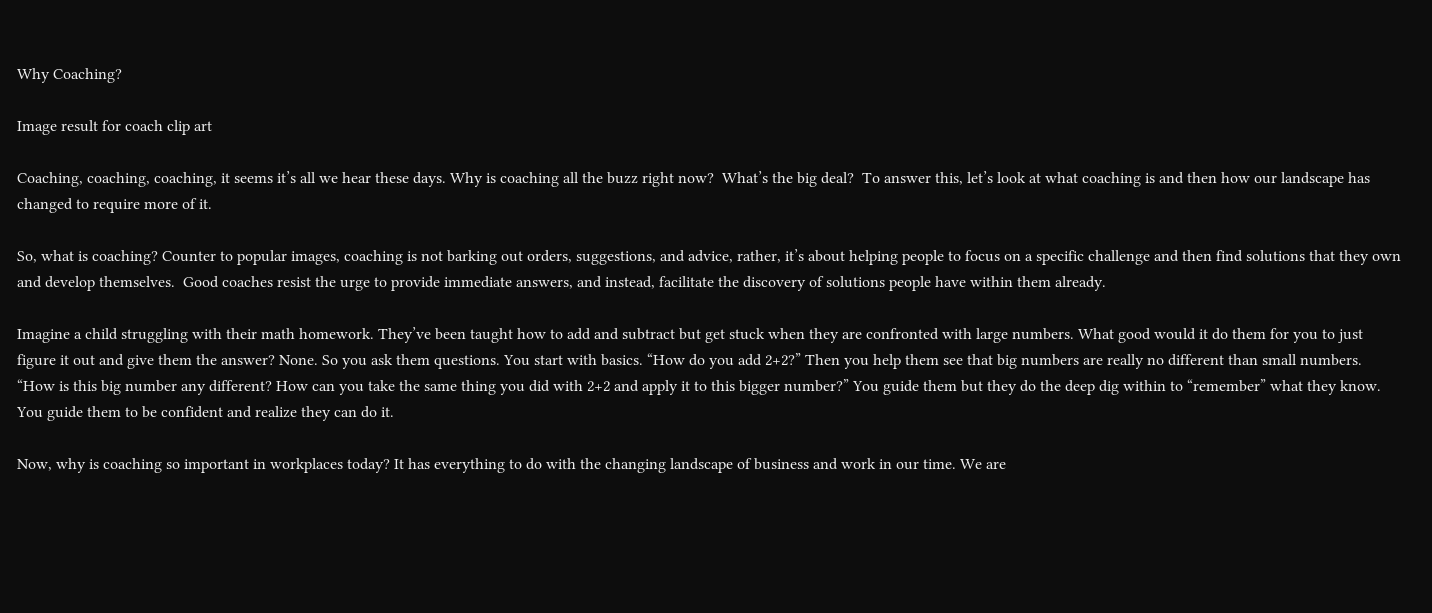Why Coaching?

Image result for coach clip art

Coaching, coaching, coaching, it seems it’s all we hear these days. Why is coaching all the buzz right now?  What’s the big deal?  To answer this, let’s look at what coaching is and then how our landscape has changed to require more of it.

So, what is coaching? Counter to popular images, coaching is not barking out orders, suggestions, and advice, rather, it’s about helping people to focus on a specific challenge and then find solutions that they own and develop themselves.  Good coaches resist the urge to provide immediate answers, and instead, facilitate the discovery of solutions people have within them already.

Imagine a child struggling with their math homework. They’ve been taught how to add and subtract but get stuck when they are confronted with large numbers. What good would it do them for you to just figure it out and give them the answer? None. So you ask them questions. You start with basics. “How do you add 2+2?” Then you help them see that big numbers are really no different than small numbers.  “How is this big number any different? How can you take the same thing you did with 2+2 and apply it to this bigger number?” You guide them but they do the deep dig within to “remember” what they know. You guide them to be confident and realize they can do it.

Now, why is coaching so important in workplaces today? It has everything to do with the changing landscape of business and work in our time. We are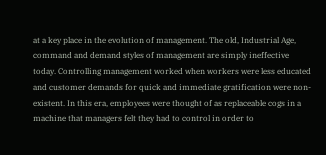at a key place in the evolution of management. The old, Industrial Age, command and demand styles of management are simply ineffective today. Controlling management worked when workers were less educated and customer demands for quick and immediate gratification were non-existent. In this era, employees were thought of as replaceable cogs in a machine that managers felt they had to control in order to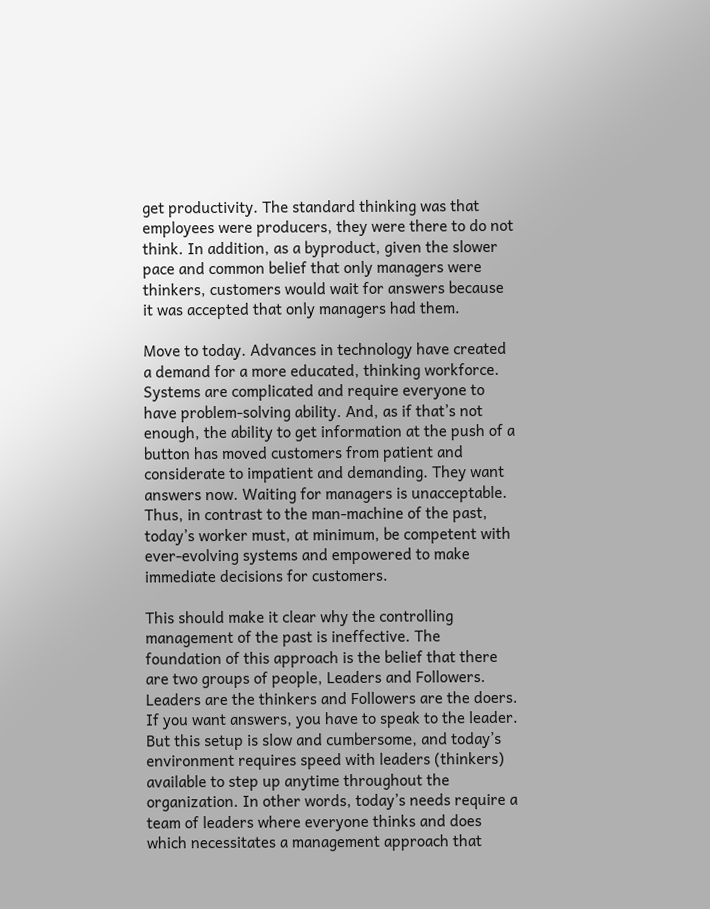get productivity. The standard thinking was that employees were producers, they were there to do not think. In addition, as a byproduct, given the slower pace and common belief that only managers were thinkers, customers would wait for answers because it was accepted that only managers had them.

Move to today. Advances in technology have created a demand for a more educated, thinking workforce. Systems are complicated and require everyone to have problem-solving ability. And, as if that’s not enough, the ability to get information at the push of a button has moved customers from patient and considerate to impatient and demanding. They want answers now. Waiting for managers is unacceptable. Thus, in contrast to the man-machine of the past, today’s worker must, at minimum, be competent with ever-evolving systems and empowered to make immediate decisions for customers.

This should make it clear why the controlling management of the past is ineffective. The foundation of this approach is the belief that there are two groups of people, Leaders and Followers. Leaders are the thinkers and Followers are the doers. If you want answers, you have to speak to the leader. But this setup is slow and cumbersome, and today’s environment requires speed with leaders (thinkers) available to step up anytime throughout the organization. In other words, today’s needs require a team of leaders where everyone thinks and does which necessitates a management approach that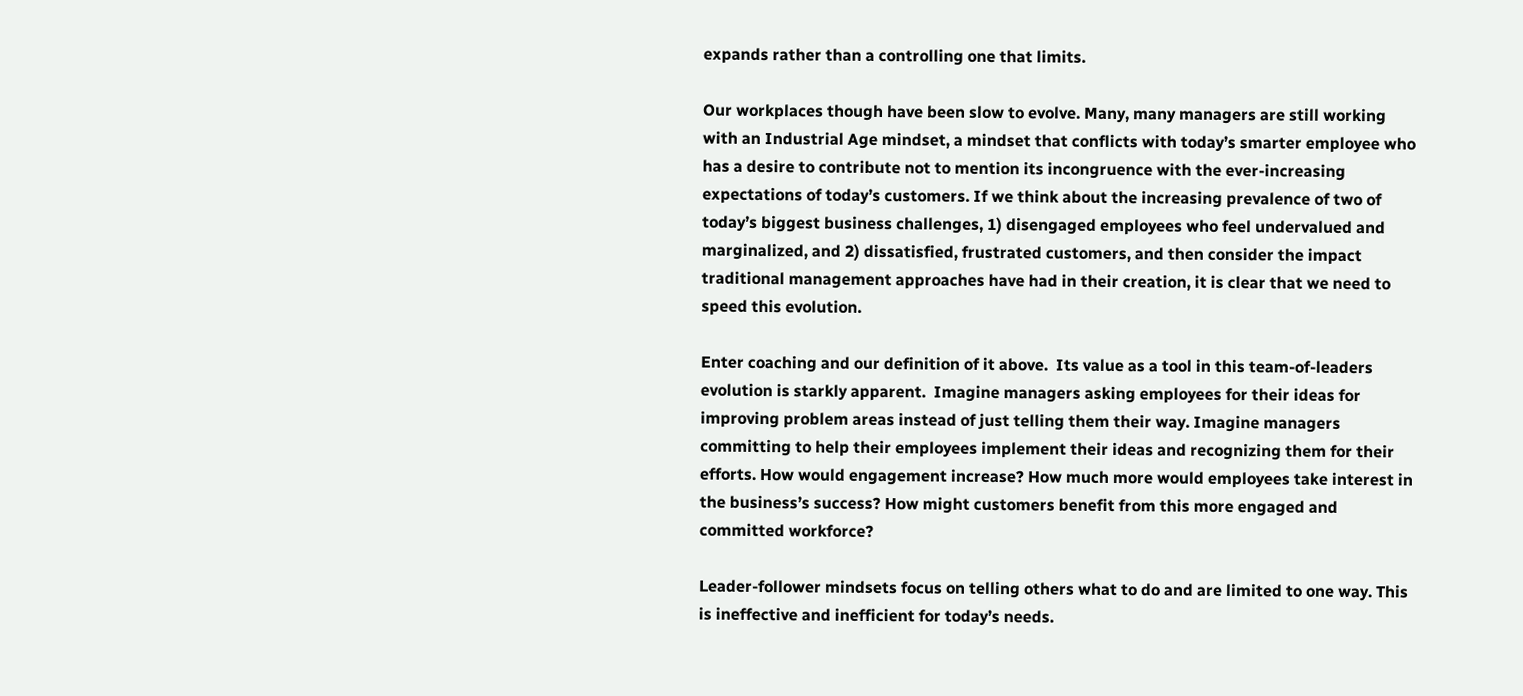expands rather than a controlling one that limits.

Our workplaces though have been slow to evolve. Many, many managers are still working with an Industrial Age mindset, a mindset that conflicts with today’s smarter employee who has a desire to contribute not to mention its incongruence with the ever-increasing expectations of today’s customers. If we think about the increasing prevalence of two of today’s biggest business challenges, 1) disengaged employees who feel undervalued and marginalized, and 2) dissatisfied, frustrated customers, and then consider the impact traditional management approaches have had in their creation, it is clear that we need to speed this evolution.

Enter coaching and our definition of it above.  Its value as a tool in this team-of-leaders evolution is starkly apparent.  Imagine managers asking employees for their ideas for improving problem areas instead of just telling them their way. Imagine managers committing to help their employees implement their ideas and recognizing them for their efforts. How would engagement increase? How much more would employees take interest in the business’s success? How might customers benefit from this more engaged and committed workforce?

Leader-follower mindsets focus on telling others what to do and are limited to one way. This is ineffective and inefficient for today’s needs.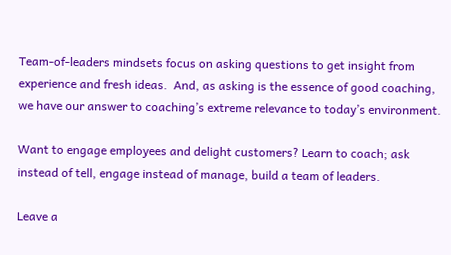Team-of-leaders mindsets focus on asking questions to get insight from experience and fresh ideas.  And, as asking is the essence of good coaching, we have our answer to coaching’s extreme relevance to today’s environment.

Want to engage employees and delight customers? Learn to coach; ask instead of tell, engage instead of manage, build a team of leaders.

Leave a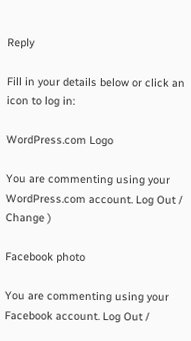Reply

Fill in your details below or click an icon to log in:

WordPress.com Logo

You are commenting using your WordPress.com account. Log Out /  Change )

Facebook photo

You are commenting using your Facebook account. Log Out /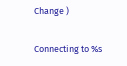Change )

Connecting to %s